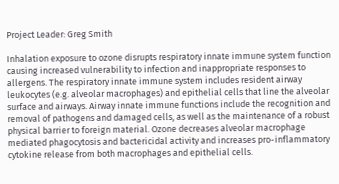Project Leader: Greg Smith

Inhalation exposure to ozone disrupts respiratory innate immune system function causing increased vulnerability to infection and inappropriate responses to allergens. The respiratory innate immune system includes resident airway leukocytes (e.g. alveolar macrophages) and epithelial cells that line the alveolar surface and airways. Airway innate immune functions include the recognition and removal of pathogens and damaged cells, as well as the maintenance of a robust physical barrier to foreign material. Ozone decreases alveolar macrophage mediated phagocytosis and bactericidal activity and increases pro-inflammatory cytokine release from both macrophages and epithelial cells.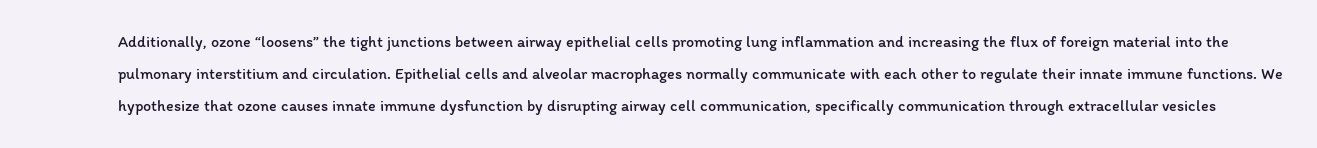Additionally, ozone “loosens” the tight junctions between airway epithelial cells promoting lung inflammation and increasing the flux of foreign material into the pulmonary interstitium and circulation. Epithelial cells and alveolar macrophages normally communicate with each other to regulate their innate immune functions. We hypothesize that ozone causes innate immune dysfunction by disrupting airway cell communication, specifically communication through extracellular vesicles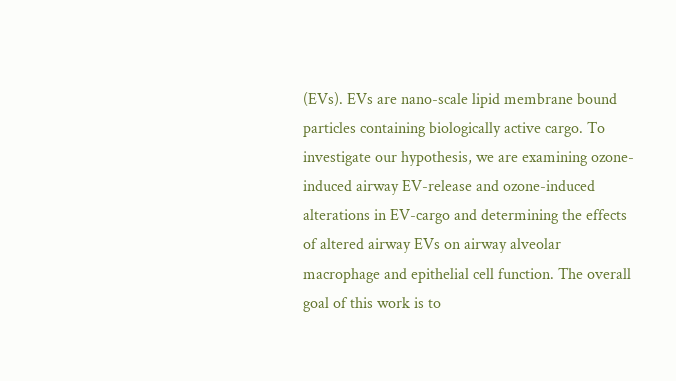(EVs). EVs are nano-scale lipid membrane bound particles containing biologically active cargo. To investigate our hypothesis, we are examining ozone-induced airway EV-release and ozone-induced alterations in EV-cargo and determining the effects of altered airway EVs on airway alveolar macrophage and epithelial cell function. The overall goal of this work is to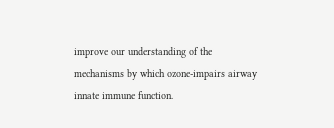improve our understanding of the mechanisms by which ozone-impairs airway innate immune function.